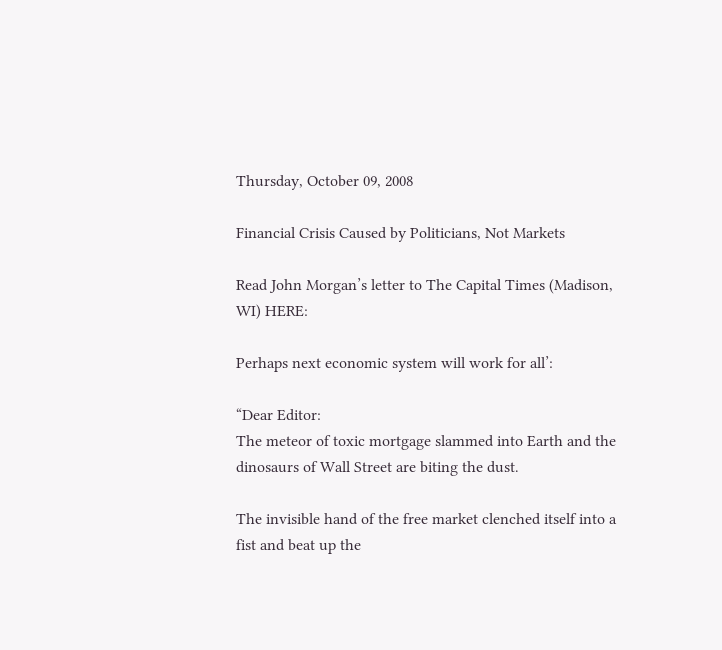Thursday, October 09, 2008

Financial Crisis Caused by Politicians, Not Markets

Read John Morgan’s letter to The Capital Times (Madison, WI) HERE:

Perhaps next economic system will work for all’:

“Dear Editor:
The meteor of toxic mortgage slammed into Earth and the dinosaurs of Wall Street are biting the dust.

The invisible hand of the free market clenched itself into a fist and beat up the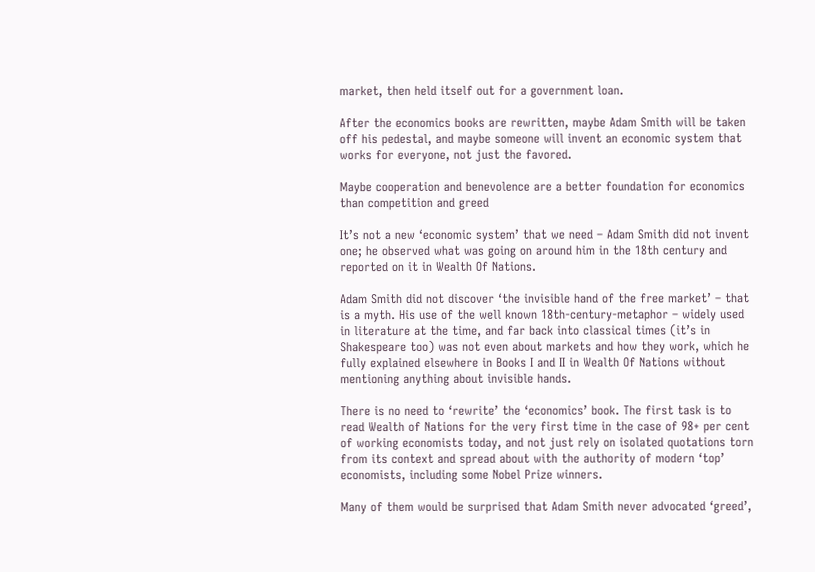market, then held itself out for a government loan.

After the economics books are rewritten, maybe Adam Smith will be taken off his pedestal, and maybe someone will invent an economic system that works for everyone, not just the favored.

Maybe cooperation and benevolence are a better foundation for economics than competition and greed

It’s not a new ‘economic system’ that we need – Adam Smith did not invent one; he observed what was going on around him in the 18th century and reported on it in Wealth Of Nations.

Adam Smith did not discover ‘the invisible hand of the free market’ – that is a myth. His use of the well known 18th-century-metaphor – widely used in literature at the time, and far back into classical times (it’s in Shakespeare too) was not even about markets and how they work, which he fully explained elsewhere in Books I and II in Wealth Of Nations without mentioning anything about invisible hands.

There is no need to ‘rewrite’ the ‘economics’ book. The first task is to read Wealth of Nations for the very first time in the case of 98+ per cent of working economists today, and not just rely on isolated quotations torn from its context and spread about with the authority of modern ‘top’ economists, including some Nobel Prize winners.

Many of them would be surprised that Adam Smith never advocated ‘greed’,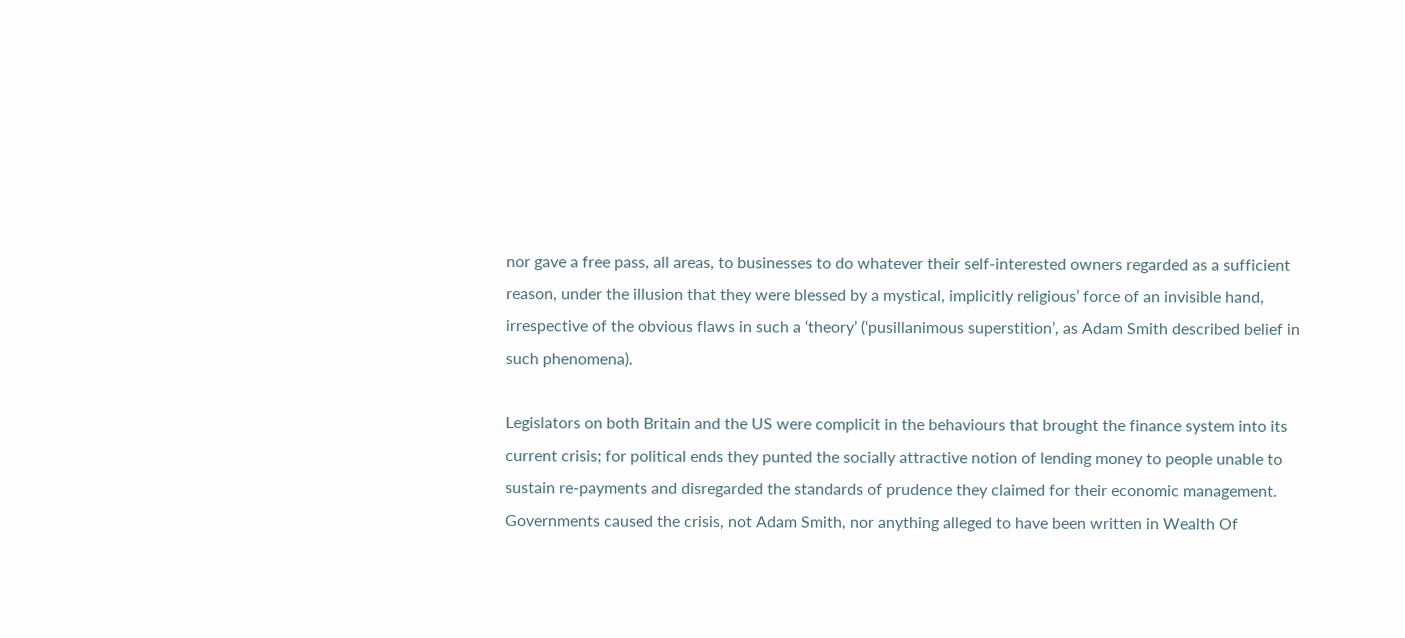nor gave a free pass, all areas, to businesses to do whatever their self-interested owners regarded as a sufficient reason, under the illusion that they were blessed by a mystical, implicitly religious’ force of an invisible hand, irrespective of the obvious flaws in such a ‘theory’ (‘pusillanimous superstition’, as Adam Smith described belief in such phenomena).

Legislators on both Britain and the US were complicit in the behaviours that brought the finance system into its current crisis; for political ends they punted the socially attractive notion of lending money to people unable to sustain re-payments and disregarded the standards of prudence they claimed for their economic management. Governments caused the crisis, not Adam Smith, nor anything alleged to have been written in Wealth Of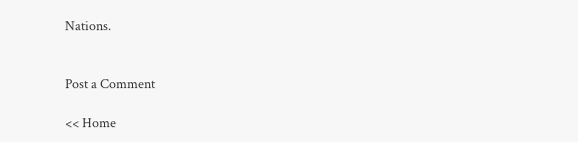Nations.


Post a Comment

<< Home